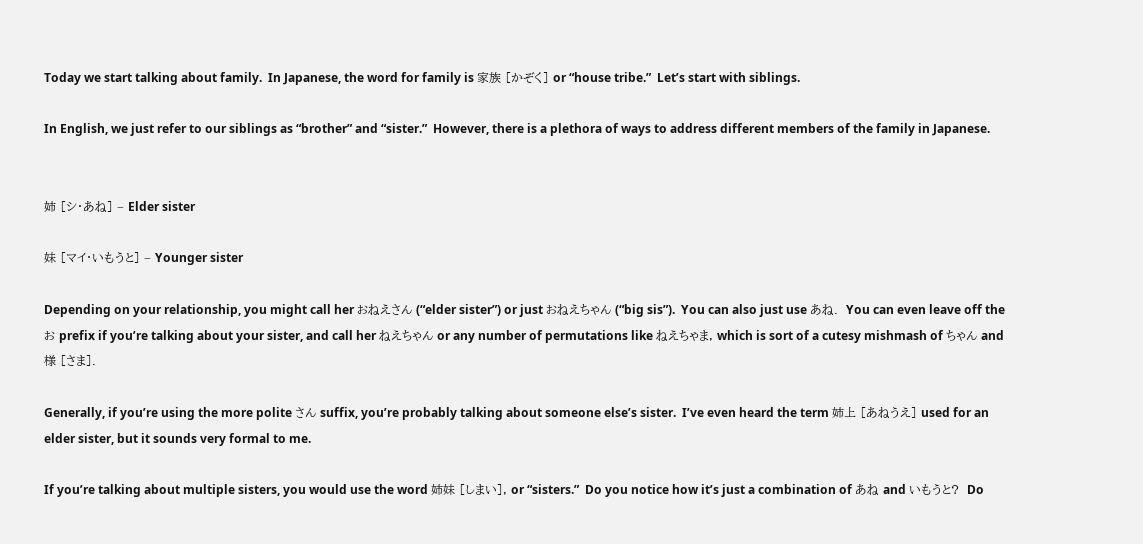Today we start talking about family.  In Japanese, the word for family is 家族 [かぞく] or “house tribe.”  Let’s start with siblings.

In English, we just refer to our siblings as “brother” and “sister.”  However, there is a plethora of ways to address different members of the family in Japanese.


姉 [シ・あね] – Elder sister

妹 [マイ・いもうと] – Younger sister

Depending on your relationship, you might call her おねえさん (“elder sister”) or just おねえちゃん (“big sis”).  You can also just use あね.  You can even leave off the お prefix if you’re talking about your sister, and call her ねえちゃん or any number of permutations like ねえちゃま, which is sort of a cutesy mishmash of ちゃん and 様 [さま].

Generally, if you’re using the more polite さん suffix, you’re probably talking about someone else’s sister.  I’ve even heard the term 姉上 [あねうえ] used for an elder sister, but it sounds very formal to me.

If you’re talking about multiple sisters, you would use the word 姉妹 [しまい], or “sisters.”  Do you notice how it’s just a combination of あね and いもうと?  Do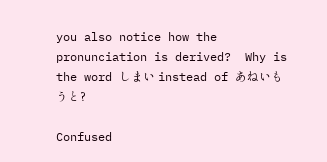you also notice how the pronunciation is derived?  Why is the word しまい instead of あねいもうと?

Confused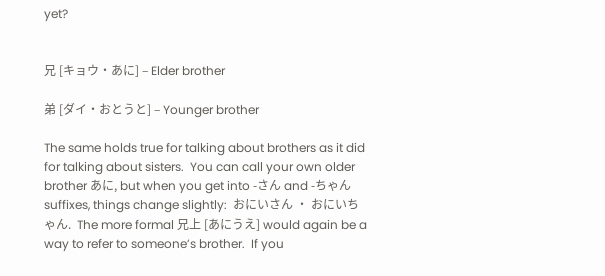yet?


兄 [キョウ・あに] – Elder brother

弟 [ダイ・おとうと] – Younger brother

The same holds true for talking about brothers as it did for talking about sisters.  You can call your own older brother あに, but when you get into -さん and -ちゃん suffixes, things change slightly:  おにいさん ・ おにいちゃん.  The more formal 兄上 [あにうえ] would again be a way to refer to someone’s brother.  If you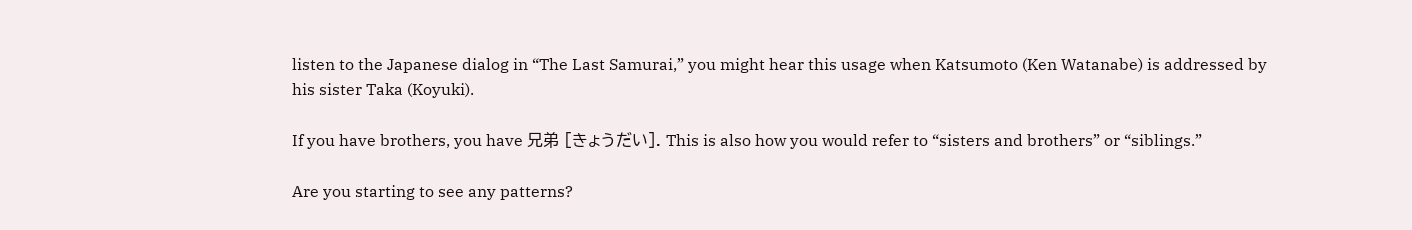listen to the Japanese dialog in “The Last Samurai,” you might hear this usage when Katsumoto (Ken Watanabe) is addressed by his sister Taka (Koyuki).

If you have brothers, you have 兄弟 [きょうだい]. This is also how you would refer to “sisters and brothers” or “siblings.”

Are you starting to see any patterns?